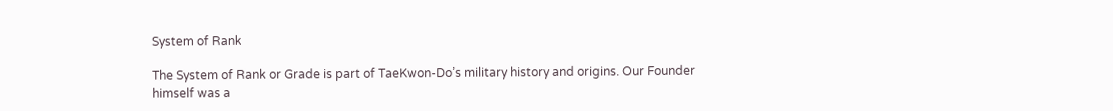System of Rank

The System of Rank or Grade is part of TaeKwon-Do’s military history and origins. Our Founder himself was a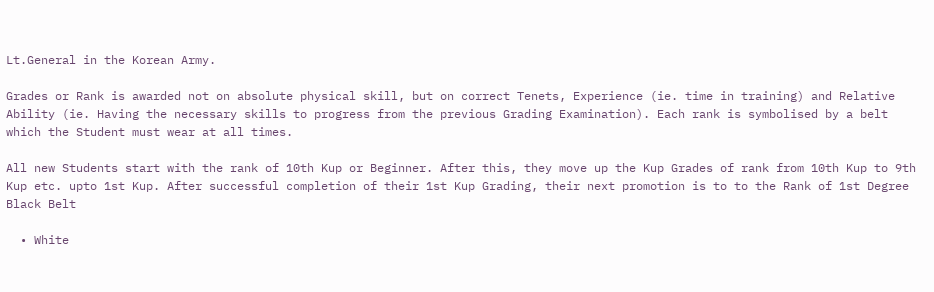Lt.General in the Korean Army.

Grades or Rank is awarded not on absolute physical skill, but on correct Tenets, Experience (ie. time in training) and Relative Ability (ie. Having the necessary skills to progress from the previous Grading Examination). Each rank is symbolised by a belt which the Student must wear at all times.

All new Students start with the rank of 10th Kup or Beginner. After this, they move up the Kup Grades of rank from 10th Kup to 9th Kup etc. upto 1st Kup. After successful completion of their 1st Kup Grading, their next promotion is to to the Rank of 1st Degree Black Belt

  • White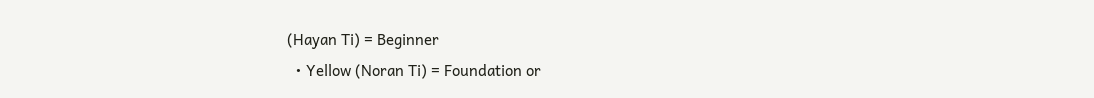(Hayan Ti) = Beginner
  • Yellow (Noran Ti) = Foundation or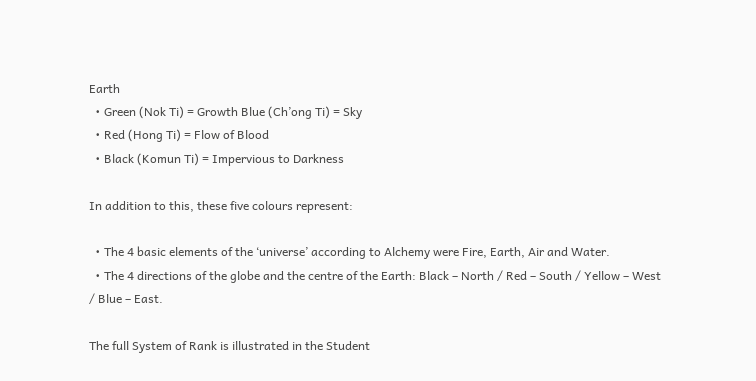Earth
  • Green (Nok Ti) = Growth Blue (Ch’ong Ti) = Sky
  • Red (Hong Ti) = Flow of Blood
  • Black (Komun Ti) = Impervious to Darkness

In addition to this, these five colours represent:

  • The 4 basic elements of the ‘universe’ according to Alchemy were Fire, Earth, Air and Water.
  • The 4 directions of the globe and the centre of the Earth: Black – North / Red – South / Yellow – West / Blue – East.

The full System of Rank is illustrated in the Student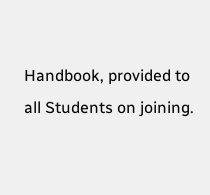Handbook, provided to all Students on joining.